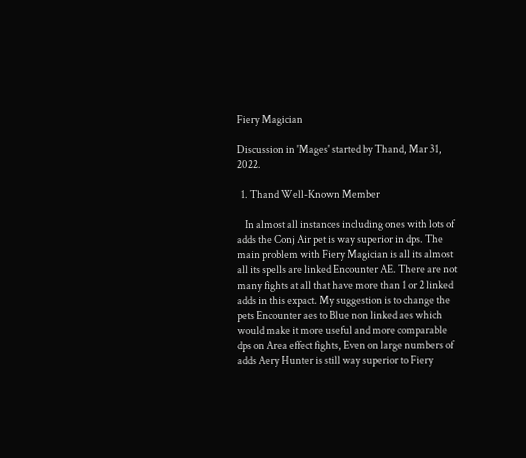Fiery Magician

Discussion in 'Mages' started by Thand, Mar 31, 2022.

  1. Thand Well-Known Member

    In almost all instances including ones with lots of adds the Conj Air pet is way superior in dps. The main problem with Fiery Magician is all its almost all its spells are linked Encounter AE. There are not many fights at all that have more than 1 or 2 linked adds in this expact. My suggestion is to change the pets Encounter aes to Blue non linked aes which would make it more useful and more comparable dps on Area effect fights, Even on large numbers of adds Aery Hunter is still way superior to Fiery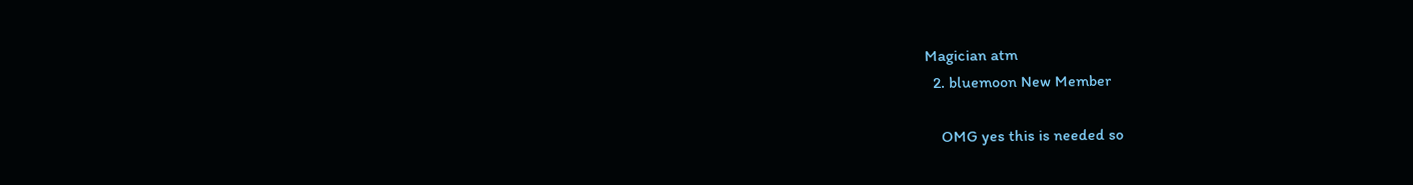Magician atm
  2. bluemoon New Member

    OMG yes this is needed so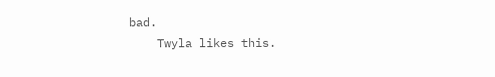bad.
    Twyla likes this.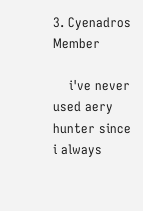3. Cyenadros Member

    i've never used aery hunter since i always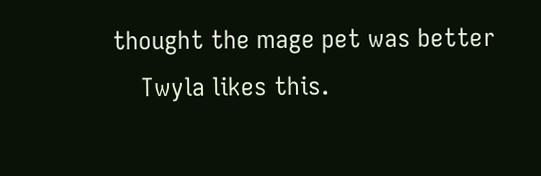thought the mage pet was better
    Twyla likes this.